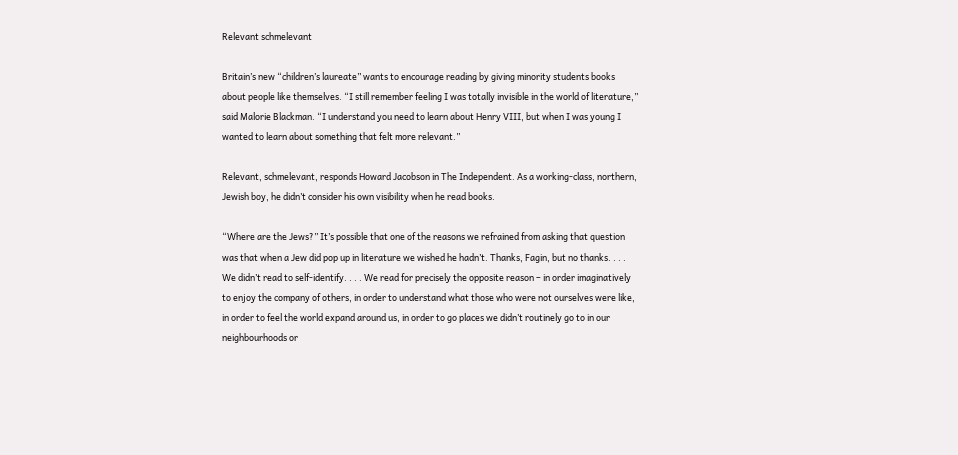Relevant schmelevant

Britain’s new “children’s laureate” wants to encourage reading by giving minority students books about people like themselves. “I still remember feeling I was totally invisible in the world of literature,” said Malorie Blackman. “I understand you need to learn about Henry VIII, but when I was young I wanted to learn about something that felt more relevant.”

Relevant, schmelevant, responds Howard Jacobson in The Independent. As a working-class, northern, Jewish boy, he didn’t consider his own visibility when he read books.

“Where are the Jews?” It’s possible that one of the reasons we refrained from asking that question was that when a Jew did pop up in literature we wished he hadn’t. Thanks, Fagin, but no thanks. . . . We didn’t read to self-identify. . . . We read for precisely the opposite reason – in order imaginatively to enjoy the company of others, in order to understand what those who were not ourselves were like, in order to feel the world expand around us, in order to go places we didn’t routinely go to in our neighbourhoods or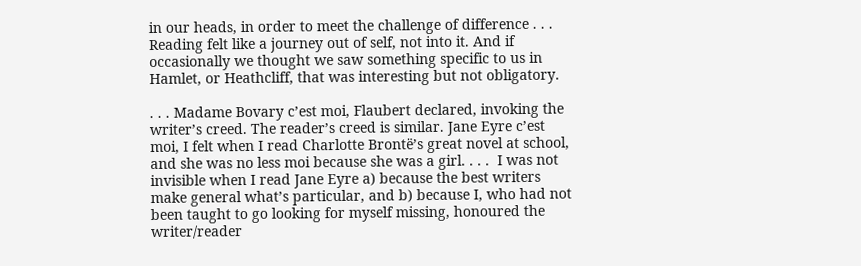in our heads, in order to meet the challenge of difference . . . Reading felt like a journey out of self, not into it. And if occasionally we thought we saw something specific to us in Hamlet, or Heathcliff, that was interesting but not obligatory.

. . . Madame Bovary c’est moi, Flaubert declared, invoking the writer’s creed. The reader’s creed is similar. Jane Eyre c’est moi, I felt when I read Charlotte Brontë’s great novel at school, and she was no less moi because she was a girl. . . .  I was not invisible when I read Jane Eyre a) because the best writers make general what’s particular, and b) because I, who had not been taught to go looking for myself missing, honoured the writer/reader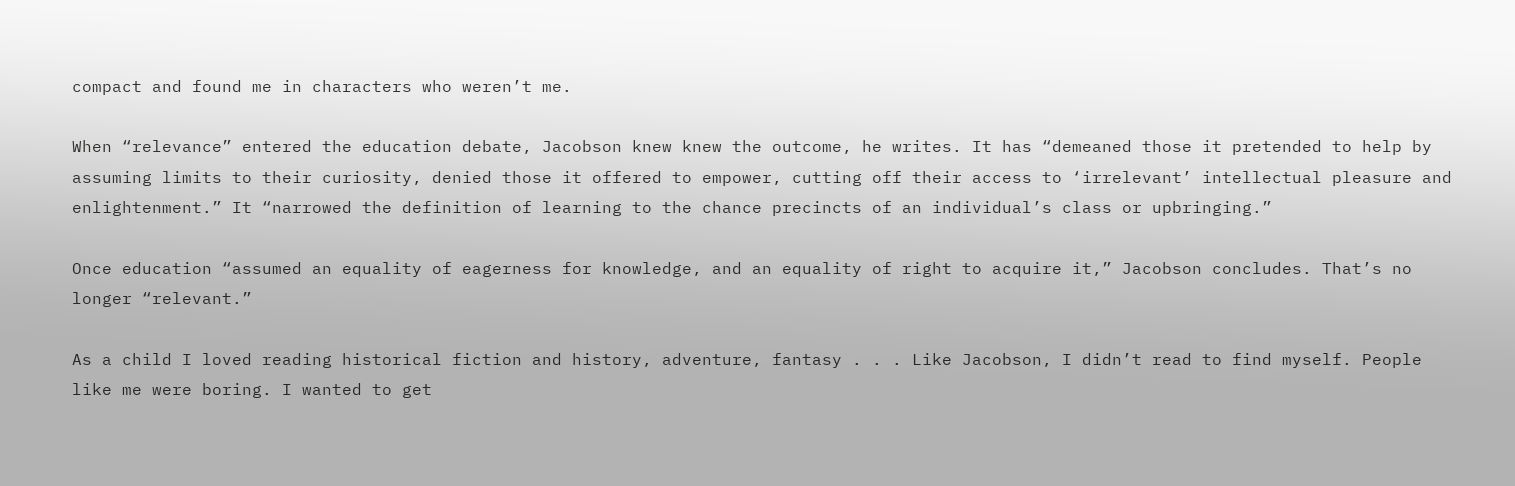compact and found me in characters who weren’t me.

When “relevance” entered the education debate, Jacobson knew knew the outcome, he writes. It has “demeaned those it pretended to help by assuming limits to their curiosity, denied those it offered to empower, cutting off their access to ‘irrelevant’ intellectual pleasure and enlightenment.” It “narrowed the definition of learning to the chance precincts of an individual’s class or upbringing.”

Once education “assumed an equality of eagerness for knowledge, and an equality of right to acquire it,” Jacobson concludes. That’s no longer “relevant.”

As a child I loved reading historical fiction and history, adventure, fantasy . . . Like Jacobson, I didn’t read to find myself. People like me were boring. I wanted to get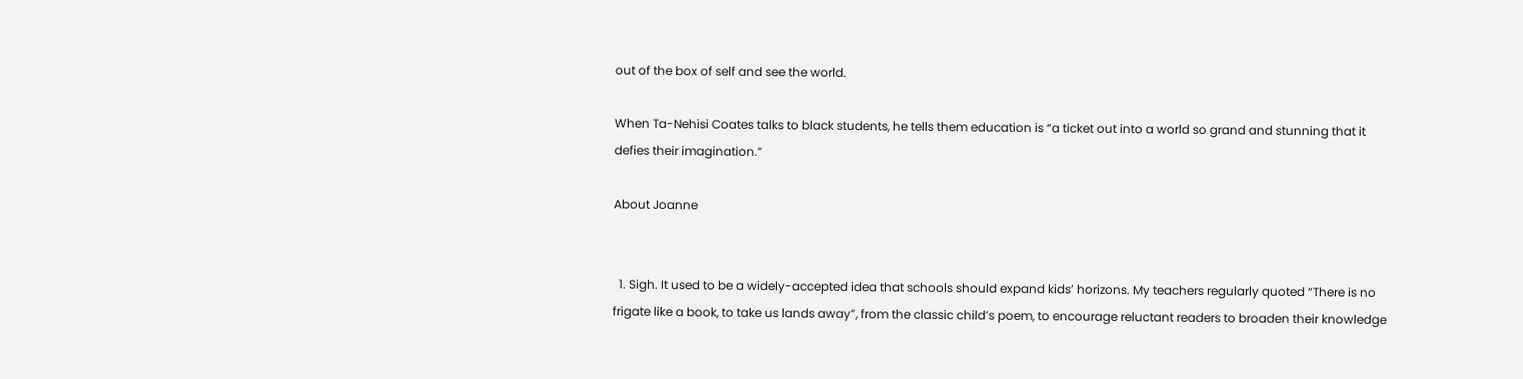out of the box of self and see the world.

When Ta-Nehisi Coates talks to black students, he tells them education is “a ticket out into a world so grand and stunning that it defies their imagination.”

About Joanne


  1. Sigh. It used to be a widely-accepted idea that schools should expand kids’ horizons. My teachers regularly quoted “There is no frigate like a book, to take us lands away”, from the classic child’s poem, to encourage reluctant readers to broaden their knowledge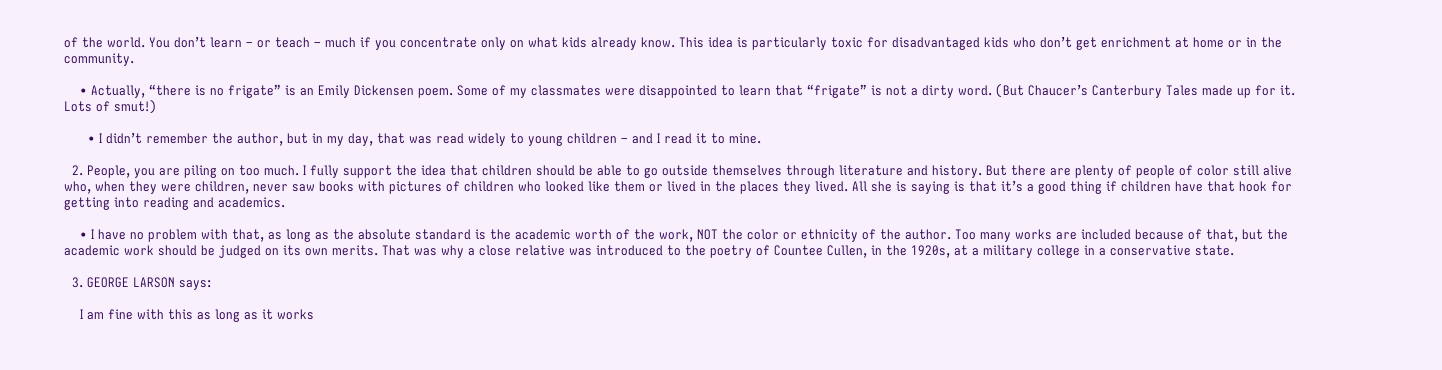of the world. You don’t learn – or teach – much if you concentrate only on what kids already know. This idea is particularly toxic for disadvantaged kids who don’t get enrichment at home or in the community.

    • Actually, “there is no frigate” is an Emily Dickensen poem. Some of my classmates were disappointed to learn that “frigate” is not a dirty word. (But Chaucer’s Canterbury Tales made up for it. Lots of smut!)

      • I didn’t remember the author, but in my day, that was read widely to young children – and I read it to mine.

  2. People, you are piling on too much. I fully support the idea that children should be able to go outside themselves through literature and history. But there are plenty of people of color still alive who, when they were children, never saw books with pictures of children who looked like them or lived in the places they lived. All she is saying is that it’s a good thing if children have that hook for getting into reading and academics.

    • I have no problem with that, as long as the absolute standard is the academic worth of the work, NOT the color or ethnicity of the author. Too many works are included because of that, but the academic work should be judged on its own merits. That was why a close relative was introduced to the poetry of Countee Cullen, in the 1920s, at a military college in a conservative state.

  3. GEORGE LARSON says:

    I am fine with this as long as it works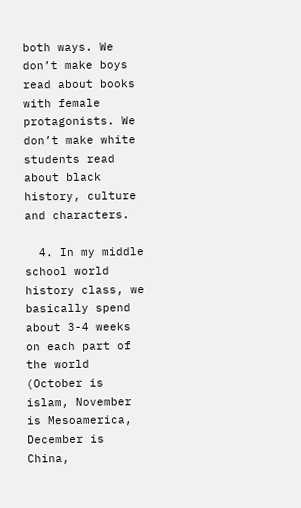both ways. We don’t make boys read about books with female protagonists. We don’t make white students read about black history, culture and characters.

  4. In my middle school world history class, we basically spend about 3-4 weeks on each part of the world (October is islam, November is Mesoamerica, December is China,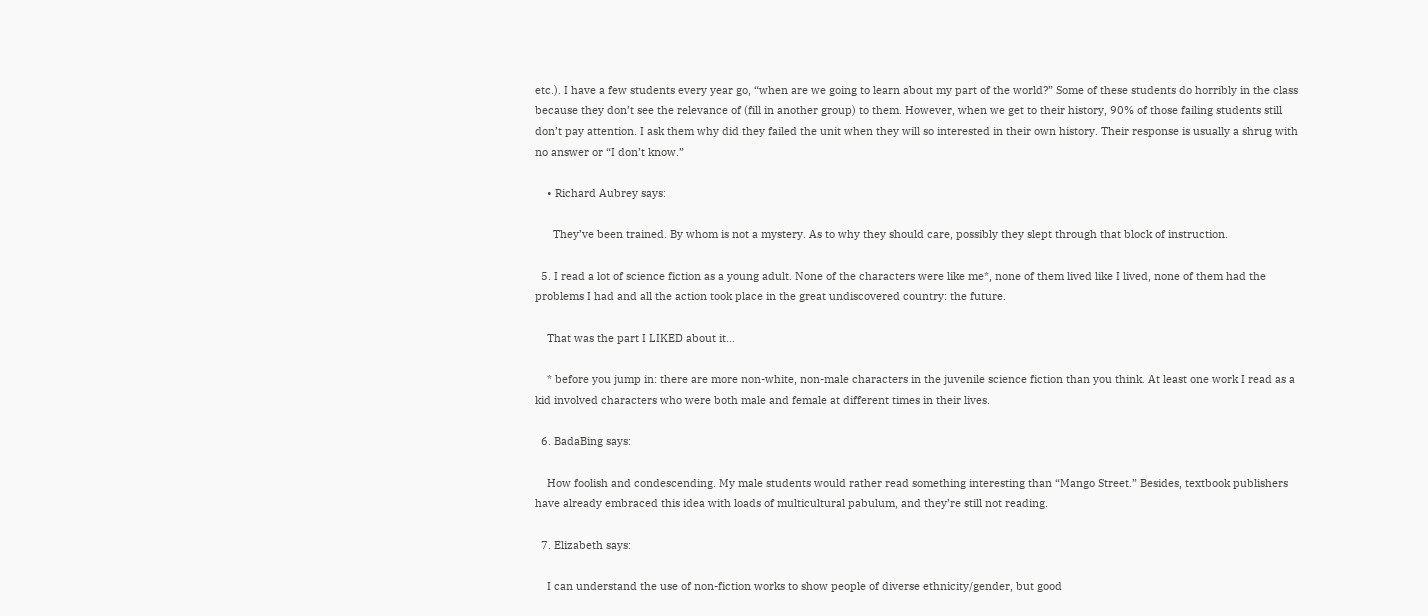etc.). I have a few students every year go, “when are we going to learn about my part of the world?” Some of these students do horribly in the class because they don’t see the relevance of (fill in another group) to them. However, when we get to their history, 90% of those failing students still don’t pay attention. I ask them why did they failed the unit when they will so interested in their own history. Their response is usually a shrug with no answer or “I don’t know.”

    • Richard Aubrey says:

      They’ve been trained. By whom is not a mystery. As to why they should care, possibly they slept through that block of instruction.

  5. I read a lot of science fiction as a young adult. None of the characters were like me*, none of them lived like I lived, none of them had the problems I had and all the action took place in the great undiscovered country: the future.

    That was the part I LIKED about it…

    * before you jump in: there are more non-white, non-male characters in the juvenile science fiction than you think. At least one work I read as a kid involved characters who were both male and female at different times in their lives.

  6. BadaBing says:

    How foolish and condescending. My male students would rather read something interesting than “Mango Street.” Besides, textbook publishers have already embraced this idea with loads of multicultural pabulum, and they’re still not reading.

  7. Elizabeth says:

    I can understand the use of non-fiction works to show people of diverse ethnicity/gender, but good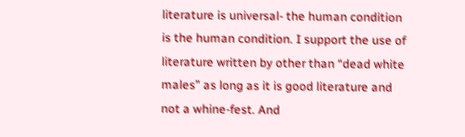literature is universal- the human condition is the human condition. I support the use of literature written by other than “dead white males” as long as it is good literature and not a whine-fest. And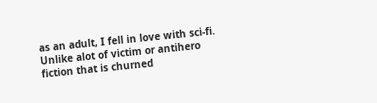as an adult, I fell in love with sci-fi. Unlike alot of victim or antihero fiction that is churned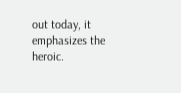out today, it emphasizes the heroic.